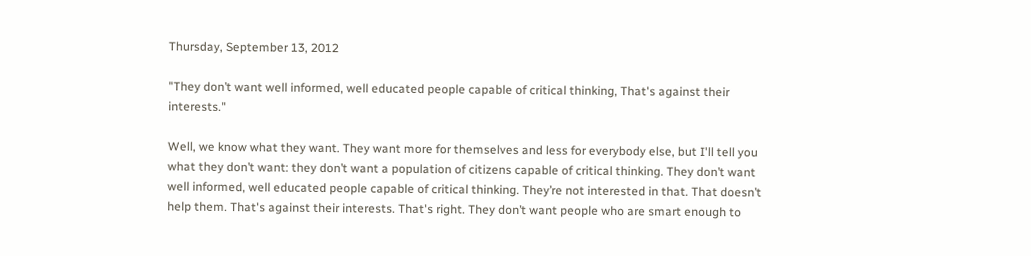Thursday, September 13, 2012

"They don’t want well informed, well educated people capable of critical thinking, That's against their interests."

Well, we know what they want. They want more for themselves and less for everybody else, but I'll tell you what they don’t want: they don’t want a population of citizens capable of critical thinking. They don’t want well informed, well educated people capable of critical thinking. They’re not interested in that. That doesn’t help them. That's against their interests. That's right. They don’t want people who are smart enough to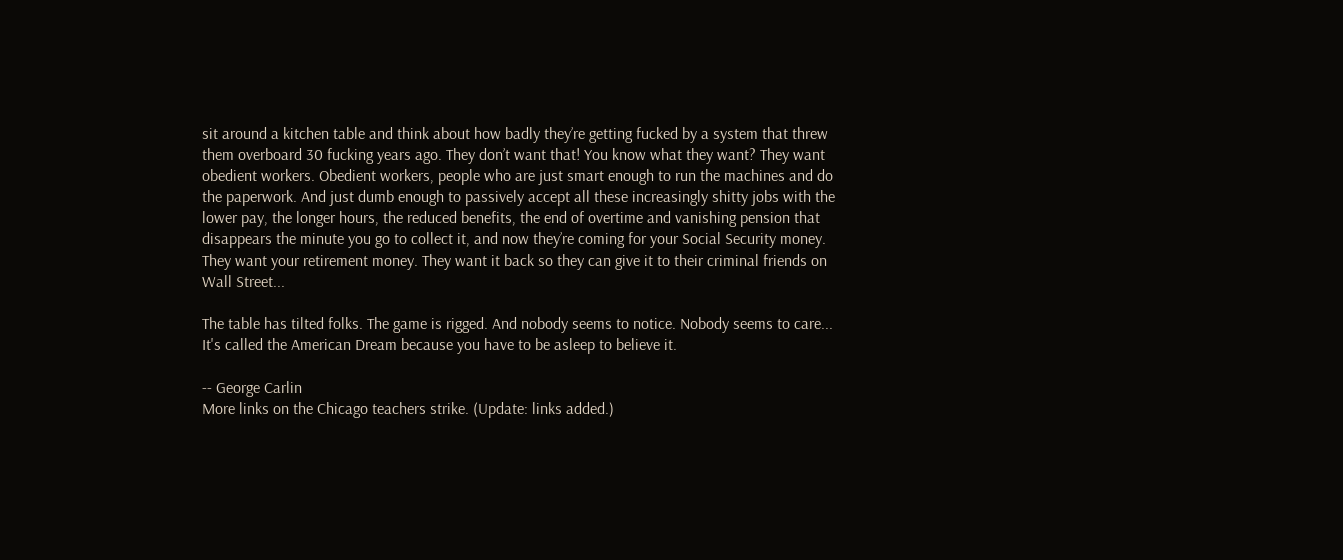sit around a kitchen table and think about how badly they’re getting fucked by a system that threw them overboard 30 fucking years ago. They don’t want that! You know what they want? They want obedient workers. Obedient workers, people who are just smart enough to run the machines and do the paperwork. And just dumb enough to passively accept all these increasingly shitty jobs with the lower pay, the longer hours, the reduced benefits, the end of overtime and vanishing pension that disappears the minute you go to collect it, and now they’re coming for your Social Security money. They want your retirement money. They want it back so they can give it to their criminal friends on Wall Street...

The table has tilted folks. The game is rigged. And nobody seems to notice. Nobody seems to care... It's called the American Dream because you have to be asleep to believe it.

-- George Carlin
More links on the Chicago teachers strike. (Update: links added.)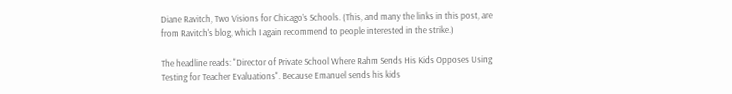Diane Ravitch, Two Visions for Chicago’s Schools. (This, and many the links in this post, are from Ravitch's blog, which I again recommend to people interested in the strike.)

The headline reads: "Director of Private School Where Rahm Sends His Kids Opposes Using Testing for Teacher Evaluations". Because Emanuel sends his kids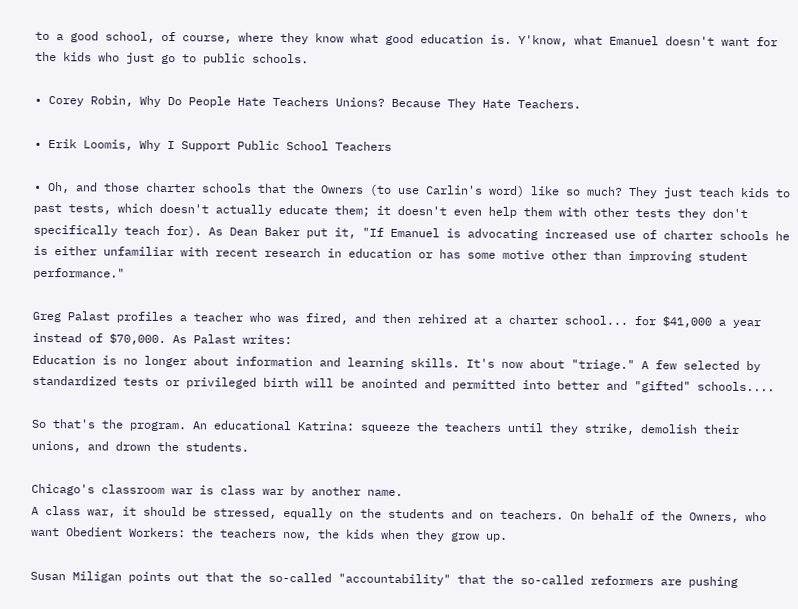to a good school, of course, where they know what good education is. Y'know, what Emanuel doesn't want for the kids who just go to public schools.

• Corey Robin, Why Do People Hate Teachers Unions? Because They Hate Teachers.

• Erik Loomis, Why I Support Public School Teachers

• Oh, and those charter schools that the Owners (to use Carlin's word) like so much? They just teach kids to past tests, which doesn't actually educate them; it doesn't even help them with other tests they don't specifically teach for). As Dean Baker put it, "If Emanuel is advocating increased use of charter schools he is either unfamiliar with recent research in education or has some motive other than improving student performance."

Greg Palast profiles a teacher who was fired, and then rehired at a charter school... for $41,000 a year instead of $70,000. As Palast writes:
Education is no longer about information and learning skills. It's now about "triage." A few selected by standardized tests or privileged birth will be anointed and permitted into better and "gifted" schools....

So that's the program. An educational Katrina: squeeze the teachers until they strike, demolish their unions, and drown the students.

Chicago's classroom war is class war by another name.
A class war, it should be stressed, equally on the students and on teachers. On behalf of the Owners, who want Obedient Workers: the teachers now, the kids when they grow up.

Susan Miligan points out that the so-called "accountability" that the so-called reformers are pushing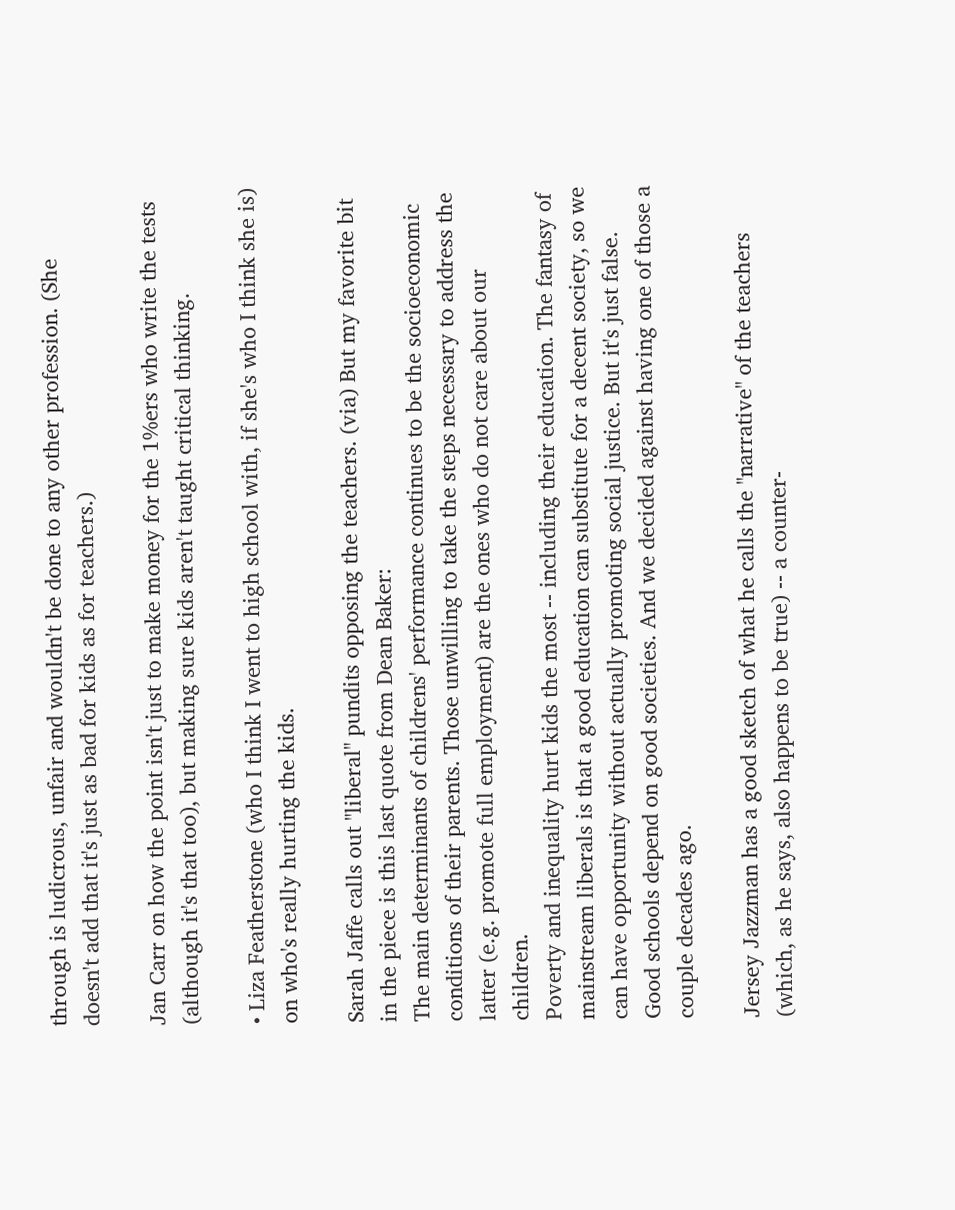through is ludicrous, unfair and wouldn't be done to any other profession. (She doesn't add that it's just as bad for kids as for teachers.)

Jan Carr on how the point isn't just to make money for the 1%ers who write the tests (although it's that too), but making sure kids aren't taught critical thinking.

• Liza Featherstone (who I think I went to high school with, if she's who I think she is) on who's really hurting the kids.

Sarah Jaffe calls out "liberal" pundits opposing the teachers. (via) But my favorite bit in the piece is this last quote from Dean Baker:
The main determinants of childrens' performance continues to be the socioeconomic conditions of their parents. Those unwilling to take the steps necessary to address the latter (e.g. promote full employment) are the ones who do not care about our children.
Poverty and inequality hurt kids the most -- including their education. The fantasy of mainstream liberals is that a good education can substitute for a decent society, so we can have opportunity without actually promoting social justice. But it's just false. Good schools depend on good societies. And we decided against having one of those a couple decades ago.

Jersey Jazzman has a good sketch of what he calls the "narrative" of the teachers (which, as he says, also happens to be true) -- a counter-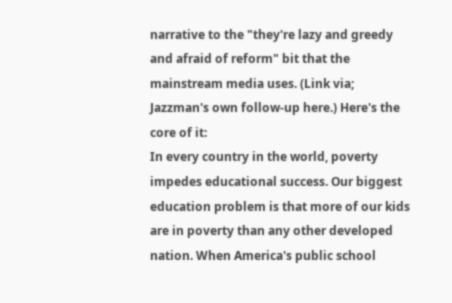narrative to the "they're lazy and greedy and afraid of reform" bit that the mainstream media uses. (Link via; Jazzman's own follow-up here.) Here's the core of it:
In every country in the world, poverty impedes educational success. Our biggest education problem is that more of our kids are in poverty than any other developed nation. When America's public school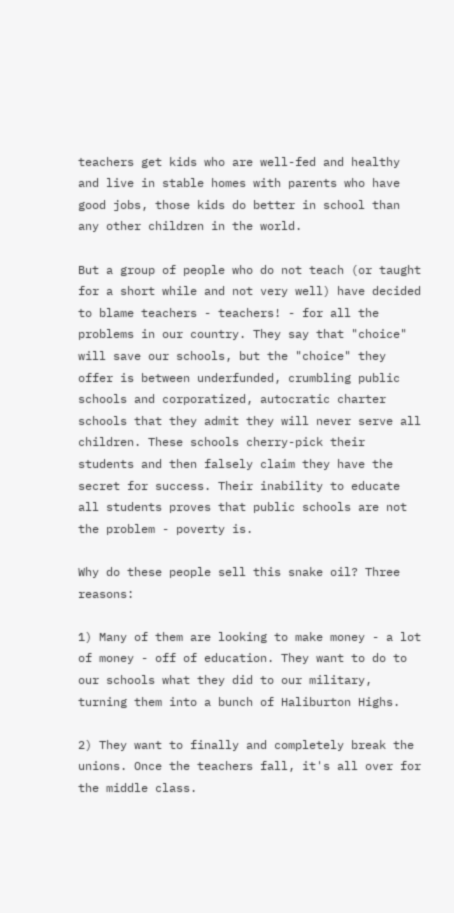teachers get kids who are well-fed and healthy and live in stable homes with parents who have good jobs, those kids do better in school than any other children in the world.

But a group of people who do not teach (or taught for a short while and not very well) have decided to blame teachers - teachers! - for all the problems in our country. They say that "choice" will save our schools, but the "choice" they offer is between underfunded, crumbling public schools and corporatized, autocratic charter schools that they admit they will never serve all children. These schools cherry-pick their students and then falsely claim they have the secret for success. Their inability to educate all students proves that public schools are not the problem - poverty is.

Why do these people sell this snake oil? Three reasons:

1) Many of them are looking to make money - a lot of money - off of education. They want to do to our schools what they did to our military, turning them into a bunch of Haliburton Highs.

2) They want to finally and completely break the unions. Once the teachers fall, it's all over for the middle class.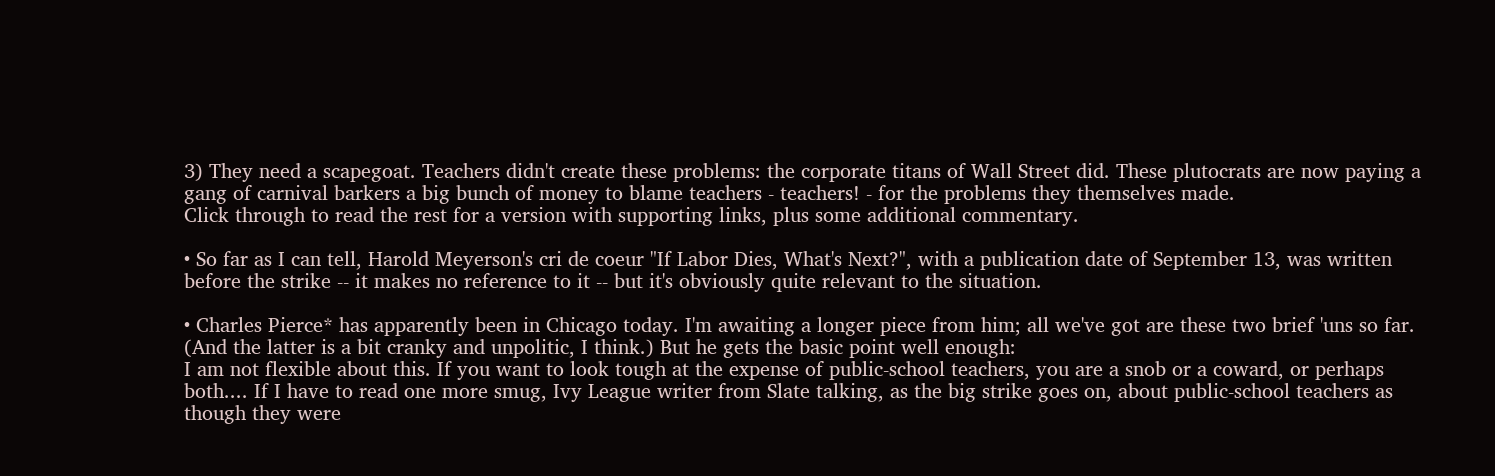3) They need a scapegoat. Teachers didn't create these problems: the corporate titans of Wall Street did. These plutocrats are now paying a gang of carnival barkers a big bunch of money to blame teachers - teachers! - for the problems they themselves made.
Click through to read the rest for a version with supporting links, plus some additional commentary.

• So far as I can tell, Harold Meyerson's cri de coeur "If Labor Dies, What's Next?", with a publication date of September 13, was written before the strike -- it makes no reference to it -- but it's obviously quite relevant to the situation.

• Charles Pierce* has apparently been in Chicago today. I'm awaiting a longer piece from him; all we've got are these two brief 'uns so far. (And the latter is a bit cranky and unpolitic, I think.) But he gets the basic point well enough:
I am not flexible about this. If you want to look tough at the expense of public-school teachers, you are a snob or a coward, or perhaps both.... If I have to read one more smug, Ivy League writer from Slate talking, as the big strike goes on, about public-school teachers as though they were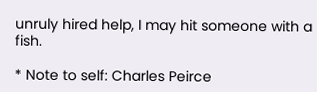unruly hired help, I may hit someone with a fish.

* Note to self: Charles Peirce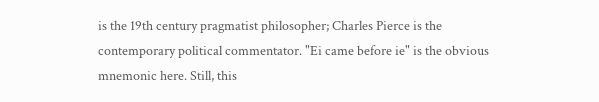is the 19th century pragmatist philosopher; Charles Pierce is the contemporary political commentator. "Ei came before ie" is the obvious mnemonic here. Still, this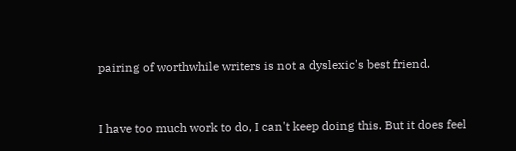pairing of worthwhile writers is not a dyslexic's best friend.


I have too much work to do, I can't keep doing this. But it does feel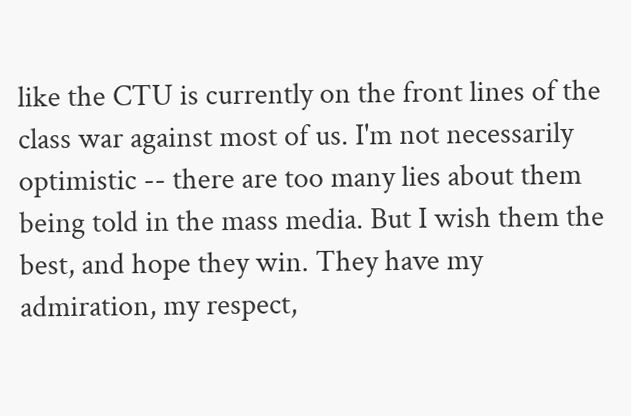like the CTU is currently on the front lines of the class war against most of us. I'm not necessarily optimistic -- there are too many lies about them being told in the mass media. But I wish them the best, and hope they win. They have my admiration, my respect,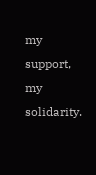my support, my solidarity.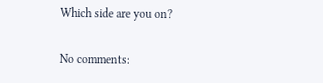Which side are you on?

No comments: